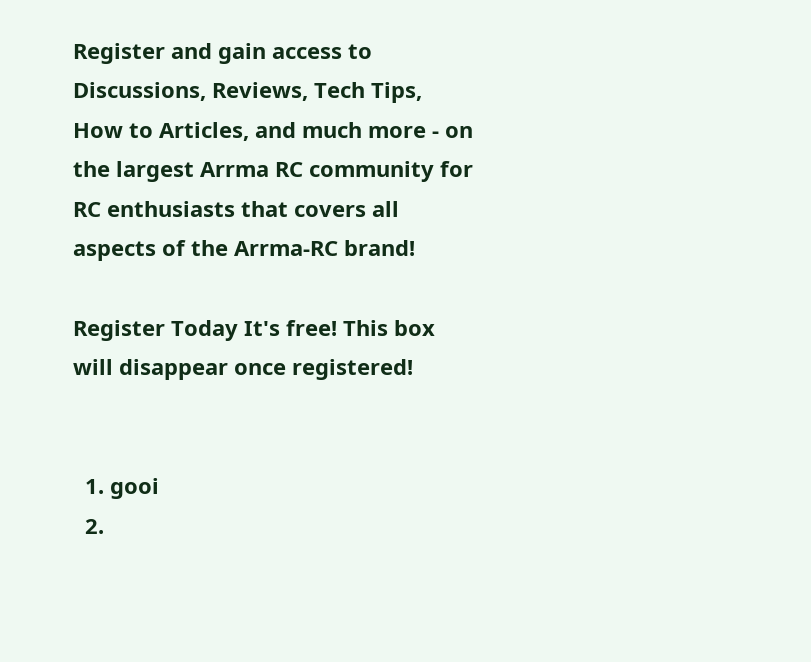Register and gain access to Discussions, Reviews, Tech Tips, How to Articles, and much more - on the largest Arrma RC community for RC enthusiasts that covers all aspects of the Arrma-RC brand!

Register Today It's free! This box will disappear once registered!


  1. gooi
  2.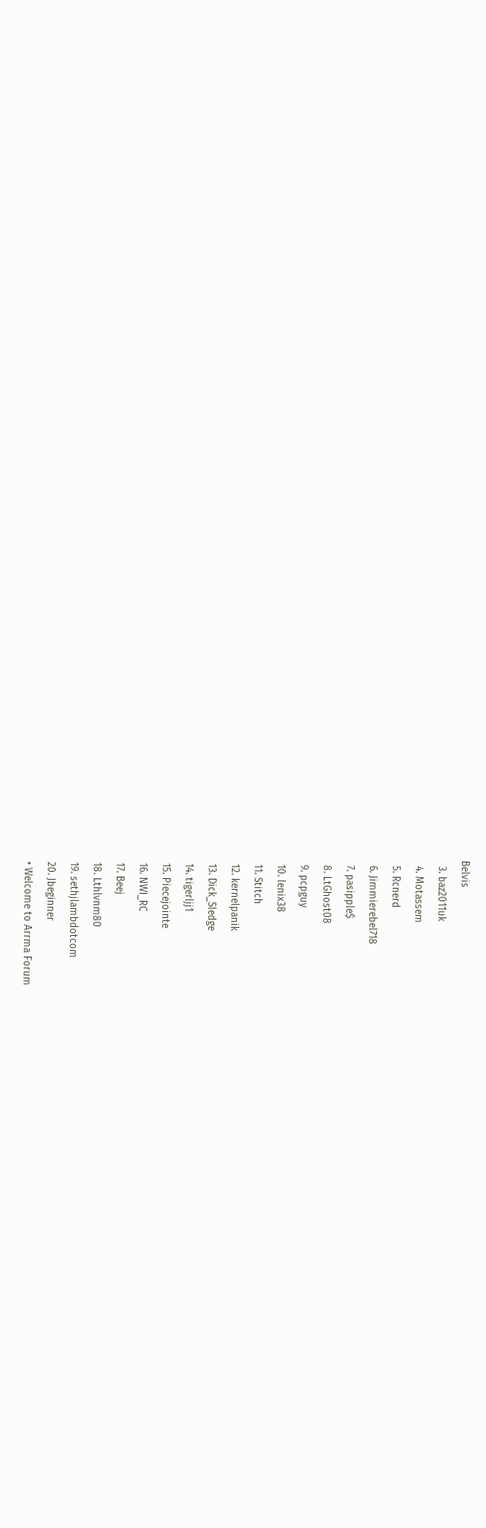Belvis
  3. baz2011uk
  4. Motassem
  5. Rcnerd
  6. Jimmierebel718
  7. pasipple$
  8. LtGhost08
  9. pcpguy
  10. lenix38
  11. Stitch
  12. kernelpanik
  13. Dick_Sledge
  14. tigerljj1
  15. Piecejointe
  16. NWI_RC
  17. Beej
  18. Lthlvnm80
  19. sethjlambdotcom
  20. Jbeginner
  • Welcome to Arrma Forum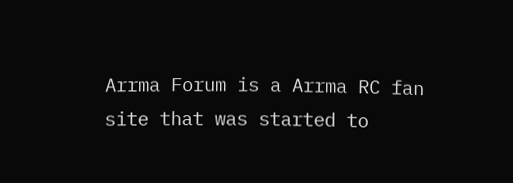Arrma Forum is a Arrma RC fan site that was started to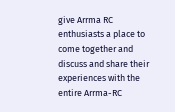give Arrma RC enthusiasts a place to come together and discuss and share their experiences with the entire Arrma-RC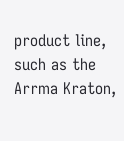product line, such as the Arrma Kraton,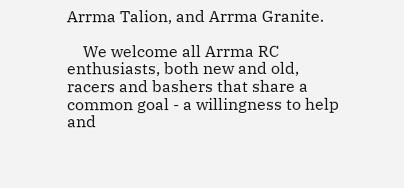Arrma Talion, and Arrma Granite.

    We welcome all Arrma RC enthusiasts, both new and old, racers and bashers that share a common goal - a willingness to help and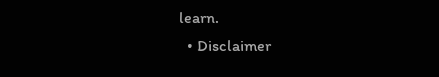learn.
  • Disclaimer